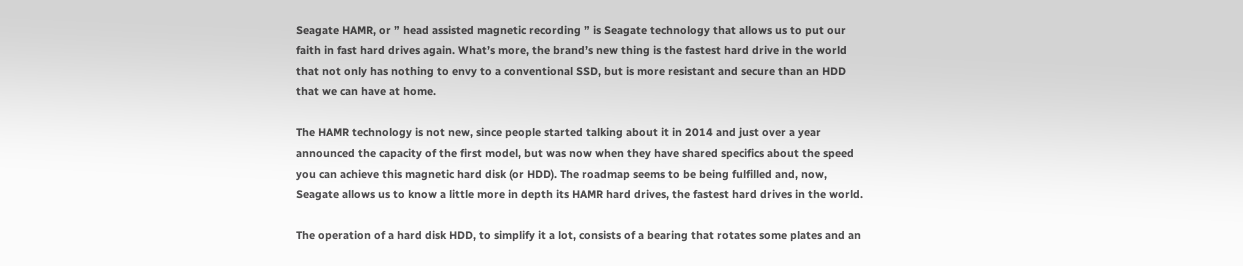Seagate HAMR, or ” head assisted magnetic recording ” is Seagate technology that allows us to put our faith in fast hard drives again. What’s more, the brand’s new thing is the fastest hard drive in the world that not only has nothing to envy to a conventional SSD, but is more resistant and secure than an HDD that we can have at home.

The HAMR technology is not new, since people started talking about it in 2014 and just over a year announced the capacity of the first model, but was now when they have shared specifics about the speed you can achieve this magnetic hard disk (or HDD). The roadmap seems to be being fulfilled and, now, Seagate allows us to know a little more in depth its HAMR hard drives, the fastest hard drives in the world.

The operation of a hard disk HDD, to simplify it a lot, consists of a bearing that rotates some plates and an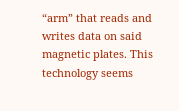“arm” that reads and writes data on said magnetic plates. This technology seems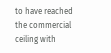to have reached the commercial ceiling with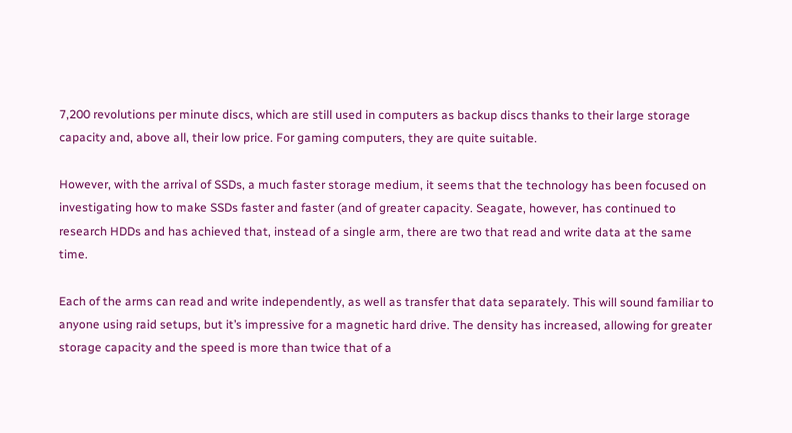7,200 revolutions per minute discs, which are still used in computers as backup discs thanks to their large storage capacity and, above all, their low price. For gaming computers, they are quite suitable.

However, with the arrival of SSDs, a much faster storage medium, it seems that the technology has been focused on investigating how to make SSDs faster and faster (and of greater capacity. Seagate, however, has continued to research HDDs and has achieved that, instead of a single arm, there are two that read and write data at the same time.

Each of the arms can read and write independently, as well as transfer that data separately. This will sound familiar to anyone using raid setups, but it’s impressive for a magnetic hard drive. The density has increased, allowing for greater storage capacity and the speed is more than twice that of a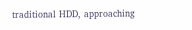traditional HDD, approaching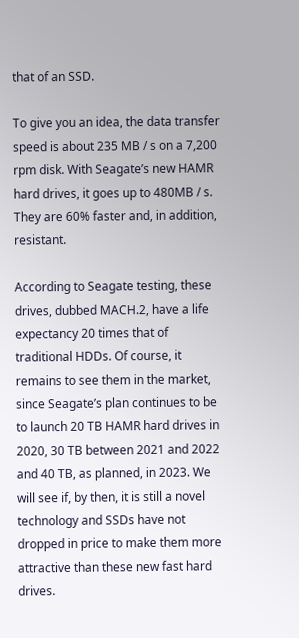that of an SSD.

To give you an idea, the data transfer speed is about 235 MB / s on a 7,200 rpm disk. With Seagate’s new HAMR hard drives, it goes up to 480MB / s. They are 60% faster and, in addition, resistant.

According to Seagate testing, these drives, dubbed MACH.2, have a life expectancy 20 times that of traditional HDDs. Of course, it remains to see them in the market, since Seagate’s plan continues to be to launch 20 TB HAMR hard drives in 2020, 30 TB between 2021 and 2022 and 40 TB, as planned, in 2023. We will see if, by then, it is still a novel technology and SSDs have not dropped in price to make them more attractive than these new fast hard drives.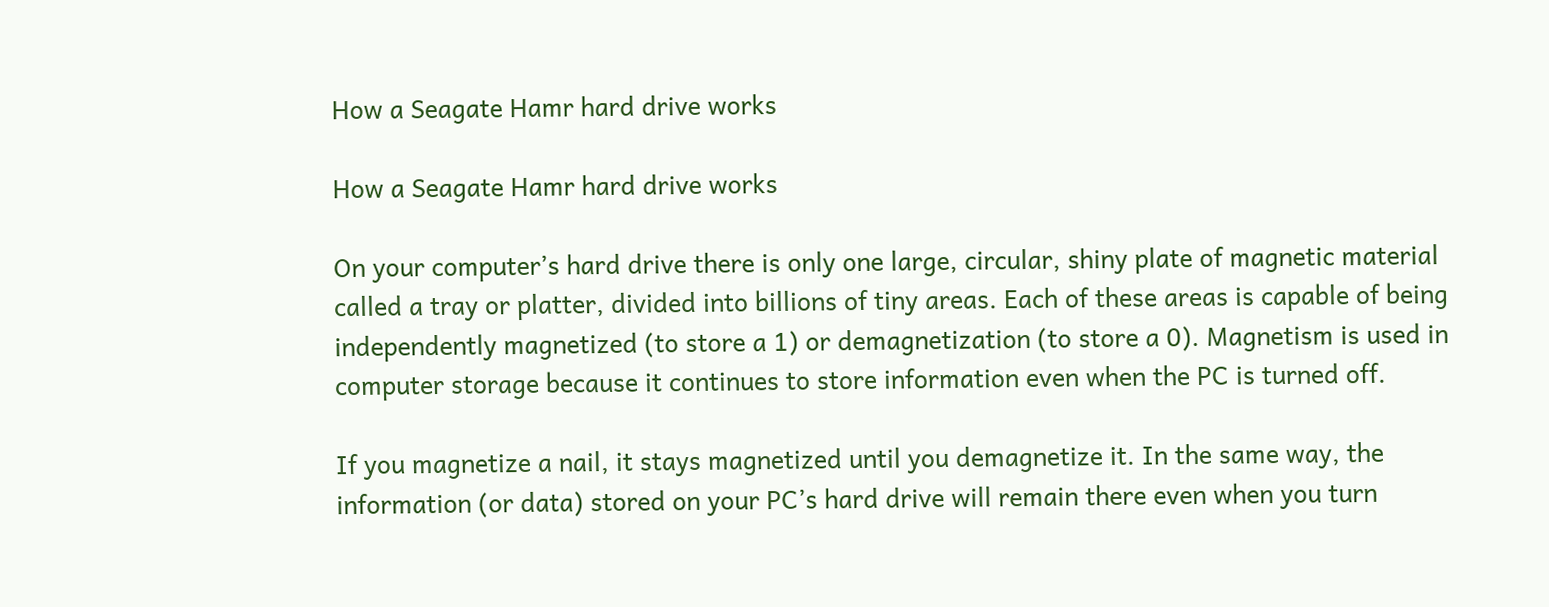How a Seagate Hamr hard drive works

How a Seagate Hamr hard drive works

On your computer’s hard drive there is only one large, circular, shiny plate of magnetic material called a tray or platter, divided into billions of tiny areas. Each of these areas is capable of being independently magnetized (to store a 1) or demagnetization (to store a 0). Magnetism is used in computer storage because it continues to store information even when the PC is turned off.

If you magnetize a nail, it stays magnetized until you demagnetize it. In the same way, the information (or data) stored on your PC’s hard drive will remain there even when you turn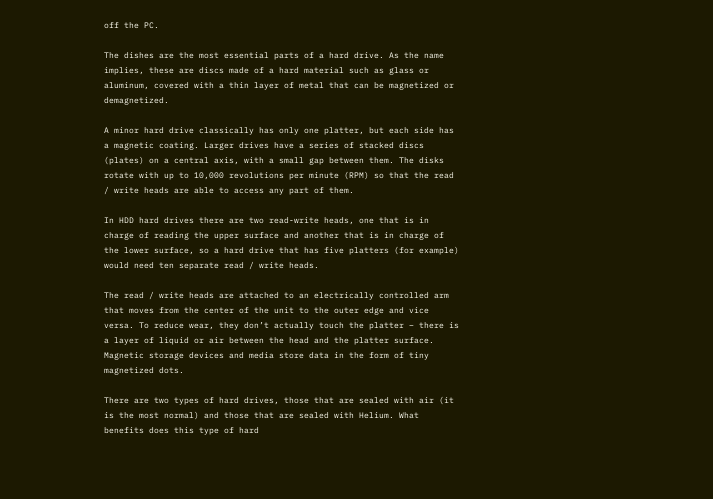off the PC.

The dishes are the most essential parts of a hard drive. As the name implies, these are discs made of a hard material such as glass or aluminum, covered with a thin layer of metal that can be magnetized or demagnetized.

A minor hard drive classically has only one platter, but each side has a magnetic coating. Larger drives have a series of stacked discs (plates) on a central axis, with a small gap between them. The disks rotate with up to 10,000 revolutions per minute (RPM) so that the read / write heads are able to access any part of them.

In HDD hard drives there are two read-write heads, one that is in charge of reading the upper surface and another that is in charge of the lower surface, so a hard drive that has five platters (for example) would need ten separate read / write heads.

The read / write heads are attached to an electrically controlled arm that moves from the center of the unit to the outer edge and vice versa. To reduce wear, they don’t actually touch the platter – there is a layer of liquid or air between the head and the platter surface. Magnetic storage devices and media store data in the form of tiny magnetized dots.

There are two types of hard drives, those that are sealed with air (it is the most normal) and those that are sealed with Helium. What benefits does this type of hard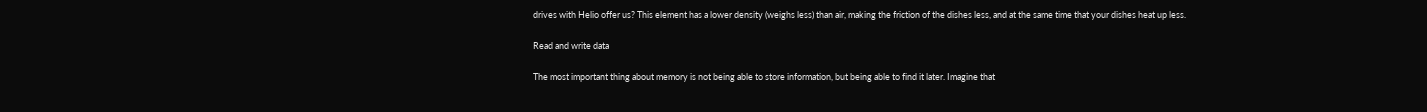drives with Helio offer us? This element has a lower density (weighs less) than air, making the friction of the dishes less, and at the same time that your dishes heat up less.

Read and write data

The most important thing about memory is not being able to store information, but being able to find it later. Imagine that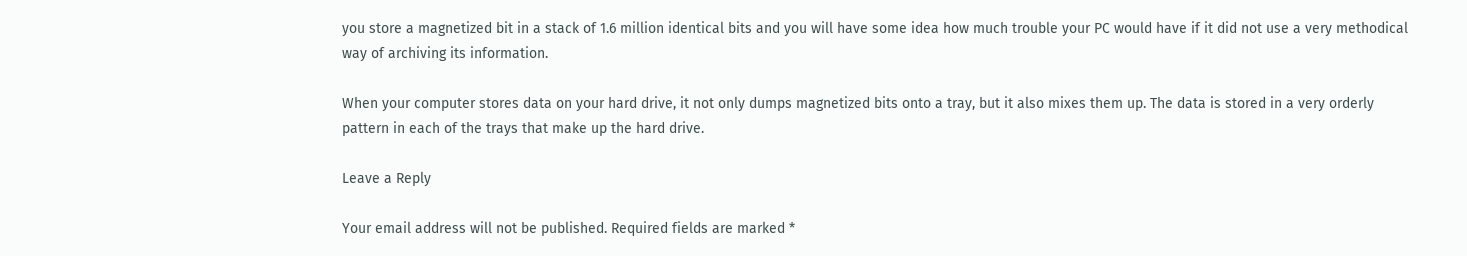you store a magnetized bit in a stack of 1.6 million identical bits and you will have some idea how much trouble your PC would have if it did not use a very methodical way of archiving its information.

When your computer stores data on your hard drive, it not only dumps magnetized bits onto a tray, but it also mixes them up. The data is stored in a very orderly pattern in each of the trays that make up the hard drive.

Leave a Reply

Your email address will not be published. Required fields are marked *